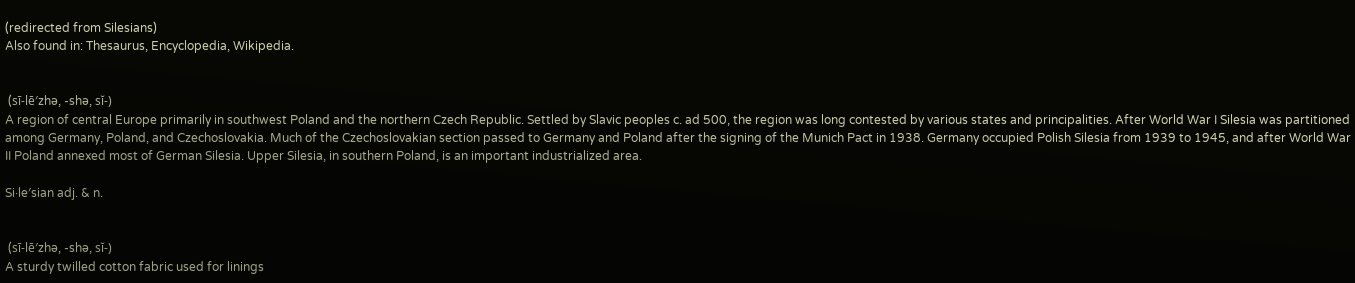(redirected from Silesians)
Also found in: Thesaurus, Encyclopedia, Wikipedia.


 (sī-lē′zhə, -shə, sĭ-)
A region of central Europe primarily in southwest Poland and the northern Czech Republic. Settled by Slavic peoples c. ad 500, the region was long contested by various states and principalities. After World War I Silesia was partitioned among Germany, Poland, and Czechoslovakia. Much of the Czechoslovakian section passed to Germany and Poland after the signing of the Munich Pact in 1938. Germany occupied Polish Silesia from 1939 to 1945, and after World War II Poland annexed most of German Silesia. Upper Silesia, in southern Poland, is an important industrialized area.

Si·le′sian adj. & n.


 (sī-lē′zhə, -shə, sĭ-)
A sturdy twilled cotton fabric used for linings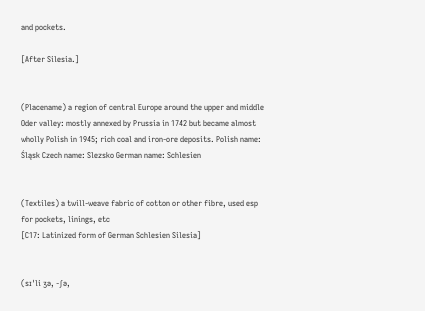and pockets.

[After Silesia.]


(Placename) a region of central Europe around the upper and middle Oder valley: mostly annexed by Prussia in 1742 but became almost wholly Polish in 1945; rich coal and iron-ore deposits. Polish name: Śląsk Czech name: Slezsko German name: Schlesien


(Textiles) a twill-weave fabric of cotton or other fibre, used esp for pockets, linings, etc
[C17: Latinized form of German Schlesien Silesia]


(sɪˈli ʒə, -ʃə,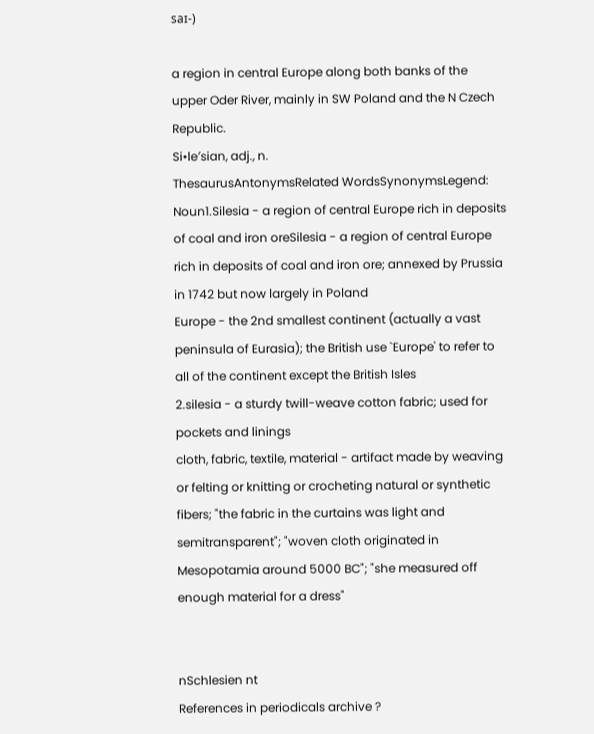saɪ-)

a region in central Europe along both banks of the upper Oder River, mainly in SW Poland and the N Czech Republic.
Si•le′sian, adj., n.
ThesaurusAntonymsRelated WordsSynonymsLegend:
Noun1.Silesia - a region of central Europe rich in deposits of coal and iron oreSilesia - a region of central Europe rich in deposits of coal and iron ore; annexed by Prussia in 1742 but now largely in Poland
Europe - the 2nd smallest continent (actually a vast peninsula of Eurasia); the British use `Europe' to refer to all of the continent except the British Isles
2.silesia - a sturdy twill-weave cotton fabric; used for pockets and linings
cloth, fabric, textile, material - artifact made by weaving or felting or knitting or crocheting natural or synthetic fibers; "the fabric in the curtains was light and semitransparent"; "woven cloth originated in Mesopotamia around 5000 BC"; "she measured off enough material for a dress"


nSchlesien nt
References in periodicals archive ?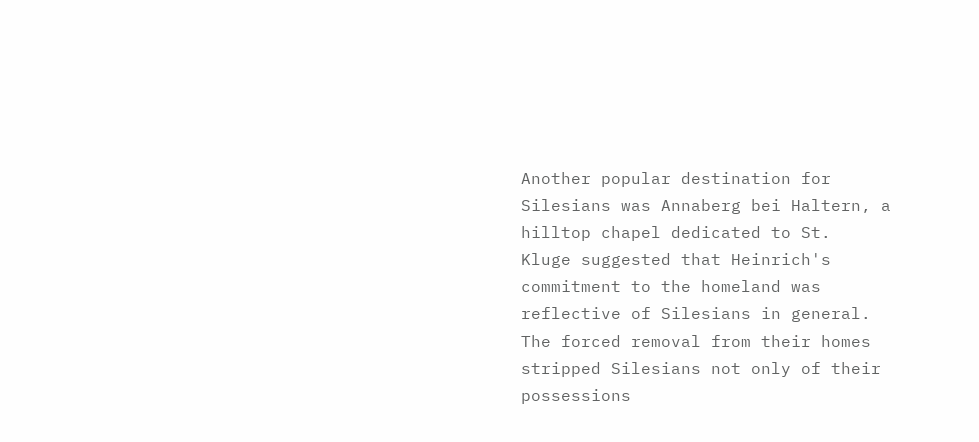Another popular destination for Silesians was Annaberg bei Haltern, a hilltop chapel dedicated to St.
Kluge suggested that Heinrich's commitment to the homeland was reflective of Silesians in general.
The forced removal from their homes stripped Silesians not only of their possessions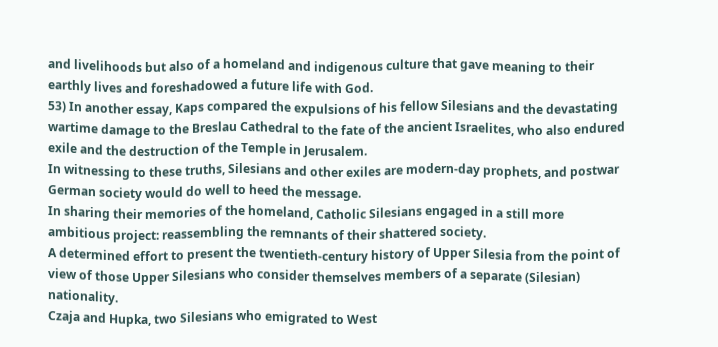and livelihoods but also of a homeland and indigenous culture that gave meaning to their earthly lives and foreshadowed a future life with God.
53) In another essay, Kaps compared the expulsions of his fellow Silesians and the devastating wartime damage to the Breslau Cathedral to the fate of the ancient Israelites, who also endured exile and the destruction of the Temple in Jerusalem.
In witnessing to these truths, Silesians and other exiles are modern-day prophets, and postwar German society would do well to heed the message.
In sharing their memories of the homeland, Catholic Silesians engaged in a still more ambitious project: reassembling the remnants of their shattered society.
A determined effort to present the twentieth-century history of Upper Silesia from the point of view of those Upper Silesians who consider themselves members of a separate (Silesian) nationality.
Czaja and Hupka, two Silesians who emigrated to West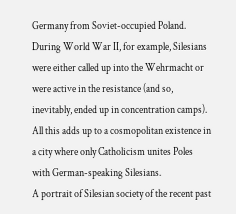Germany from Soviet-occupied Poland.
During World War II, for example, Silesians were either called up into the Wehrmacht or were active in the resistance (and so, inevitably, ended up in concentration camps).
All this adds up to a cosmopolitan existence in a city where only Catholicism unites Poles with German-speaking Silesians.
A portrait of Silesian society of the recent past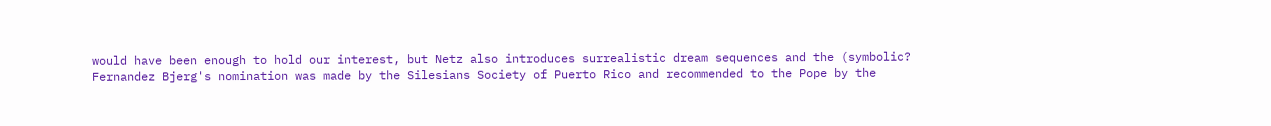would have been enough to hold our interest, but Netz also introduces surrealistic dream sequences and the (symbolic?
Fernandez Bjerg's nomination was made by the Silesians Society of Puerto Rico and recommended to the Pope by the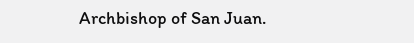Archbishop of San Juan.